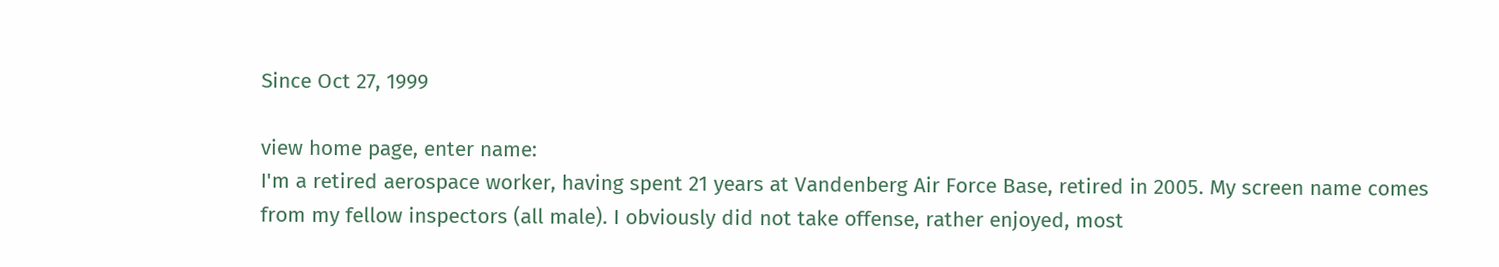Since Oct 27, 1999

view home page, enter name:
I'm a retired aerospace worker, having spent 21 years at Vandenberg Air Force Base, retired in 2005. My screen name comes from my fellow inspectors (all male). I obviously did not take offense, rather enjoyed, most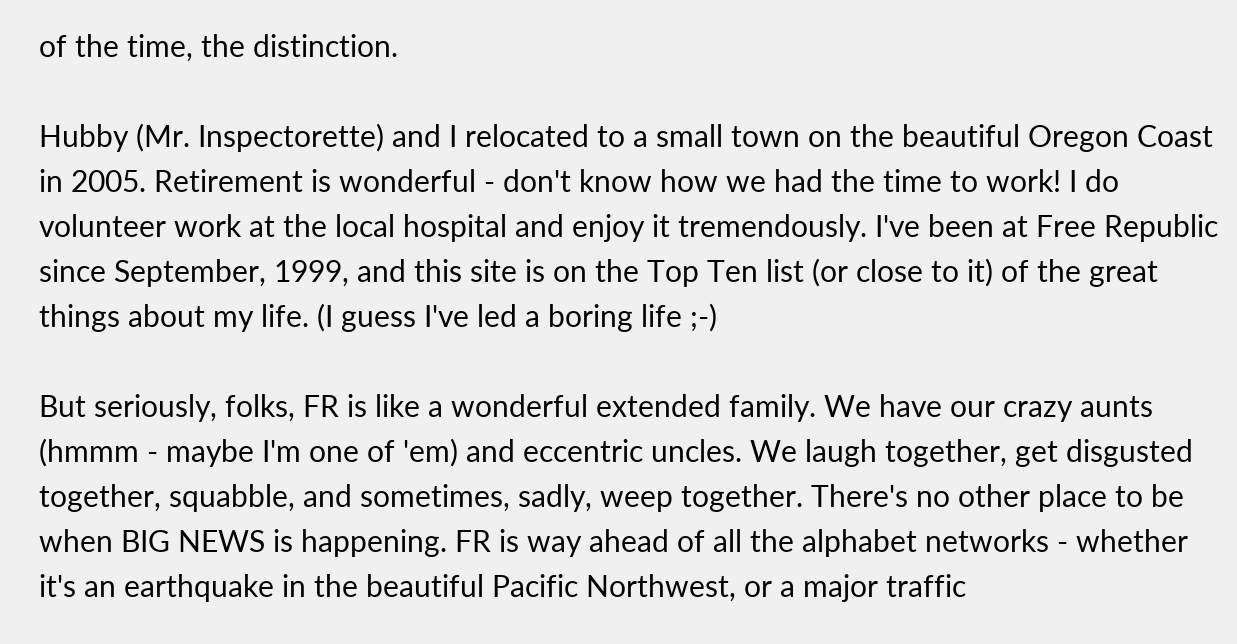of the time, the distinction.

Hubby (Mr. Inspectorette) and I relocated to a small town on the beautiful Oregon Coast in 2005. Retirement is wonderful - don't know how we had the time to work! I do volunteer work at the local hospital and enjoy it tremendously. I've been at Free Republic since September, 1999, and this site is on the Top Ten list (or close to it) of the great things about my life. (I guess I've led a boring life ;-)

But seriously, folks, FR is like a wonderful extended family. We have our crazy aunts (hmmm - maybe I'm one of 'em) and eccentric uncles. We laugh together, get disgusted together, squabble, and sometimes, sadly, weep together. There's no other place to be when BIG NEWS is happening. FR is way ahead of all the alphabet networks - whether it's an earthquake in the beautiful Pacific Northwest, or a major traffic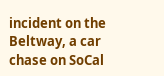incident on the Beltway, a car chase on SoCal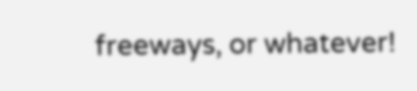freeways, or whatever!